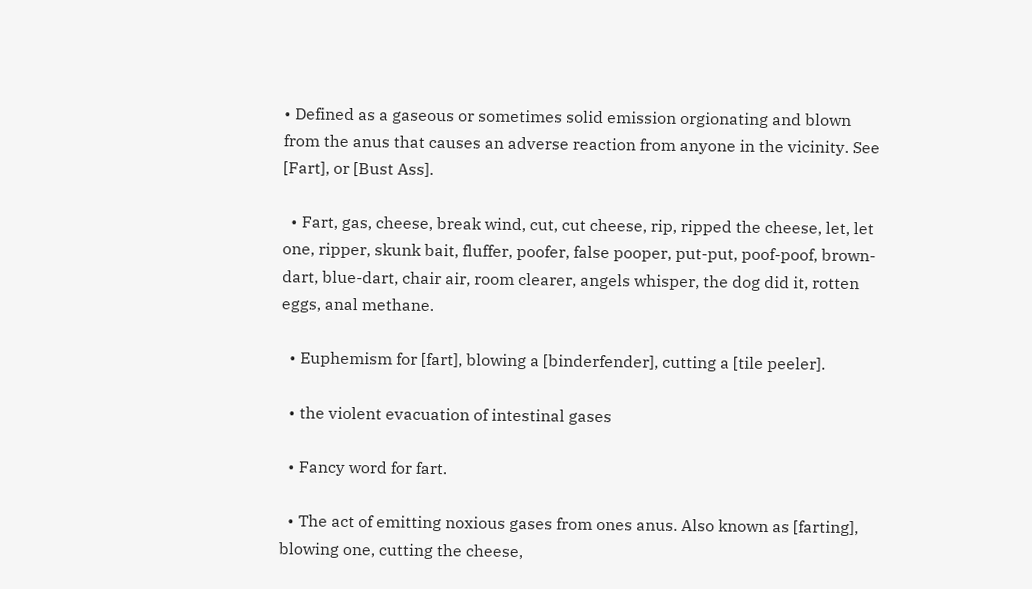• Defined as a gaseous or sometimes solid emission orgionating and blown from the anus that causes an adverse reaction from anyone in the vicinity. See [Fart], or [Bust Ass].

  • Fart, gas, cheese, break wind, cut, cut cheese, rip, ripped the cheese, let, let one, ripper, skunk bait, fluffer, poofer, false pooper, put-put, poof-poof, brown-dart, blue-dart, chair air, room clearer, angels whisper, the dog did it, rotten eggs, anal methane.

  • Euphemism for [fart], blowing a [binderfender], cutting a [tile peeler].

  • the violent evacuation of intestinal gases

  • Fancy word for fart.

  • The act of emitting noxious gases from ones anus. Also known as [farting], blowing one, cutting the cheese,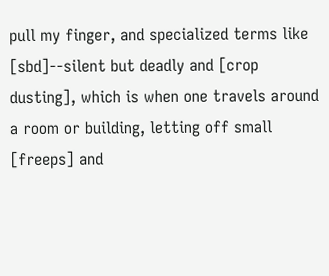pull my finger, and specialized terms like [sbd]--silent but deadly and [crop dusting], which is when one travels around a room or building, letting off small [freeps] and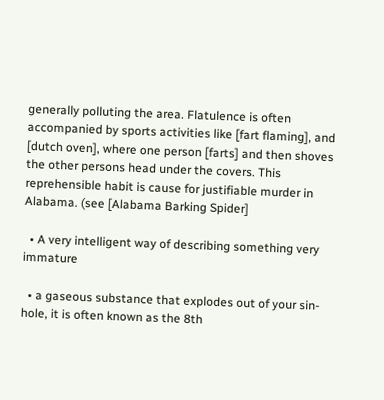generally polluting the area. Flatulence is often accompanied by sports activities like [fart flaming], and [dutch oven], where one person [farts] and then shoves the other persons head under the covers. This reprehensible habit is cause for justifiable murder in Alabama. (see [Alabama Barking Spider]

  • A very intelligent way of describing something very immature

  • a gaseous substance that explodes out of your sin-hole, it is often known as the 8th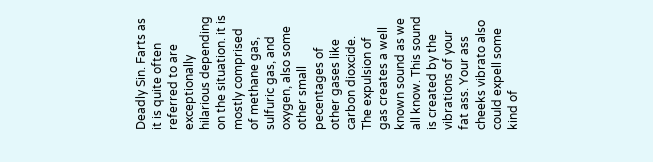Deadly Sin. Farts as it is quite often referred to are exceptionally hilarious depending on the situation. it is mostly comprised of methane gas, sulfuric gas, and oxygen, also some other small pecentages of other gases like carbon dioxcide. The expulsion of gas creates a well known sound as we all know. This sound is created by the vibrations of your fat ass. Your ass cheeks vibrato also could expell some kind of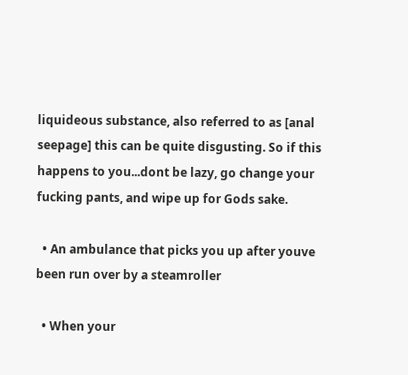liquideous substance, also referred to as [anal seepage] this can be quite disgusting. So if this happens to you...dont be lazy, go change your fucking pants, and wipe up for Gods sake.

  • An ambulance that picks you up after youve been run over by a steamroller

  • When your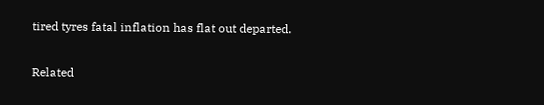tired tyres fatal inflation has flat out departed.


Related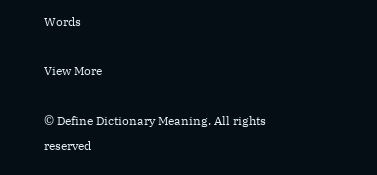Words

View More

© Define Dictionary Meaning. All rights reserved